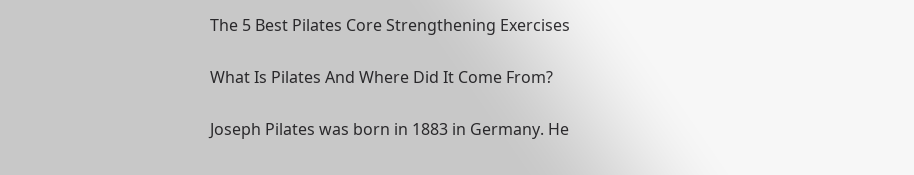The 5 Best Pilates Core Strengthening Exercises

What Is Pilates And Where Did It Come From?

Joseph Pilates was born in 1883 in Germany. He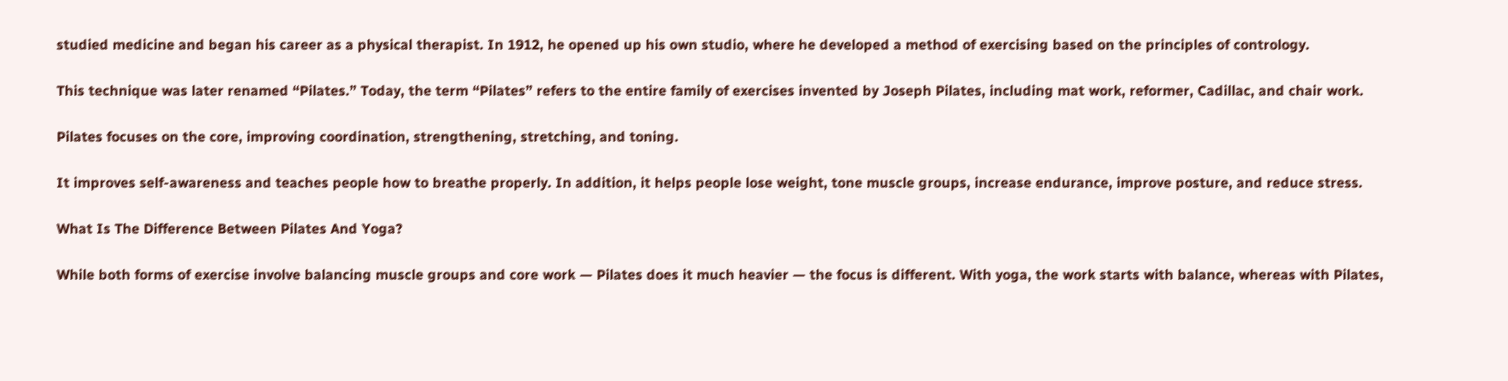studied medicine and began his career as a physical therapist. In 1912, he opened up his own studio, where he developed a method of exercising based on the principles of contrology.

This technique was later renamed “Pilates.” Today, the term “Pilates” refers to the entire family of exercises invented by Joseph Pilates, including mat work, reformer, Cadillac, and chair work.

Pilates focuses on the core, improving coordination, strengthening, stretching, and toning.

It improves self-awareness and teaches people how to breathe properly. In addition, it helps people lose weight, tone muscle groups, increase endurance, improve posture, and reduce stress.

What Is The Difference Between Pilates And Yoga?

While both forms of exercise involve balancing muscle groups and core work — Pilates does it much heavier — the focus is different. With yoga, the work starts with balance, whereas with Pilates,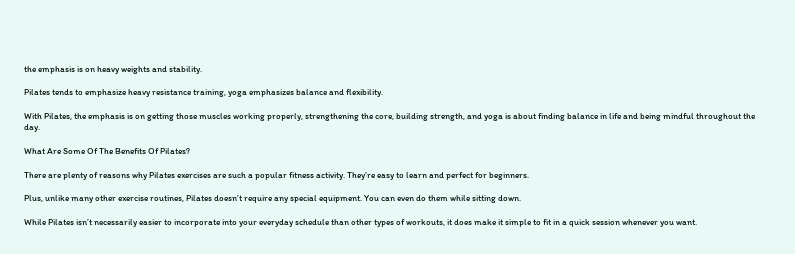the emphasis is on heavy weights and stability.

Pilates tends to emphasize heavy resistance training, yoga emphasizes balance and flexibility.

With Pilates, the emphasis is on getting those muscles working properly, strengthening the core, building strength, and yoga is about finding balance in life and being mindful throughout the day.

What Are Some Of The Benefits Of Pilates?

There are plenty of reasons why Pilates exercises are such a popular fitness activity. They’re easy to learn and perfect for beginners.

Plus, unlike many other exercise routines, Pilates doesn’t require any special equipment. You can even do them while sitting down.

While Pilates isn’t necessarily easier to incorporate into your everyday schedule than other types of workouts, it does make it simple to fit in a quick session whenever you want.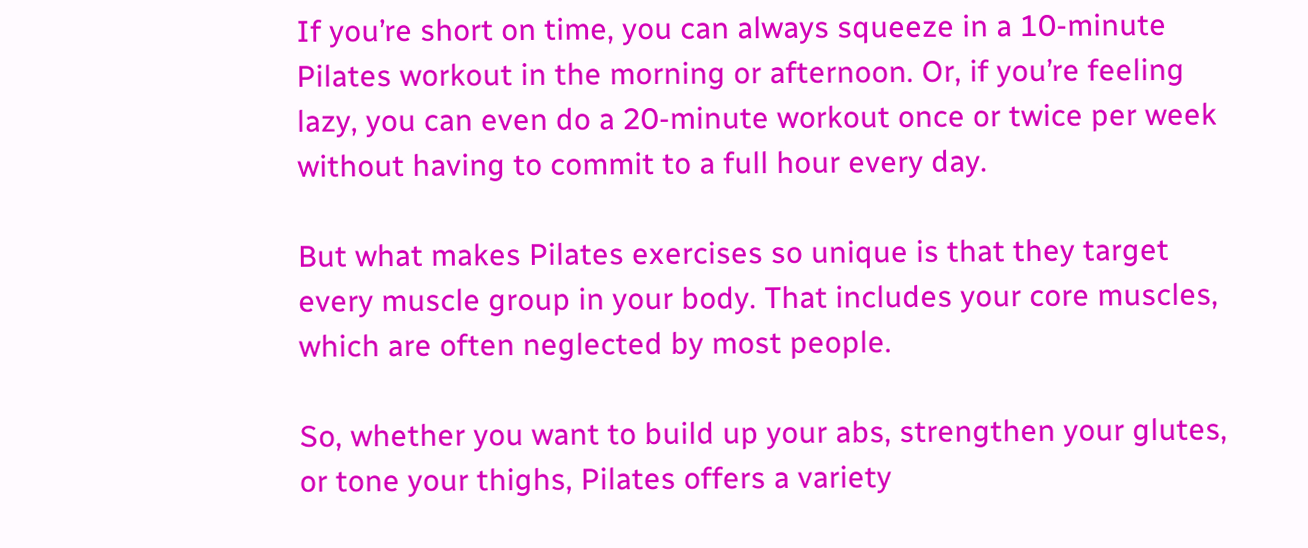If you’re short on time, you can always squeeze in a 10-minute Pilates workout in the morning or afternoon. Or, if you’re feeling lazy, you can even do a 20-minute workout once or twice per week without having to commit to a full hour every day.

But what makes Pilates exercises so unique is that they target every muscle group in your body. That includes your core muscles, which are often neglected by most people.

So, whether you want to build up your abs, strengthen your glutes, or tone your thighs, Pilates offers a variety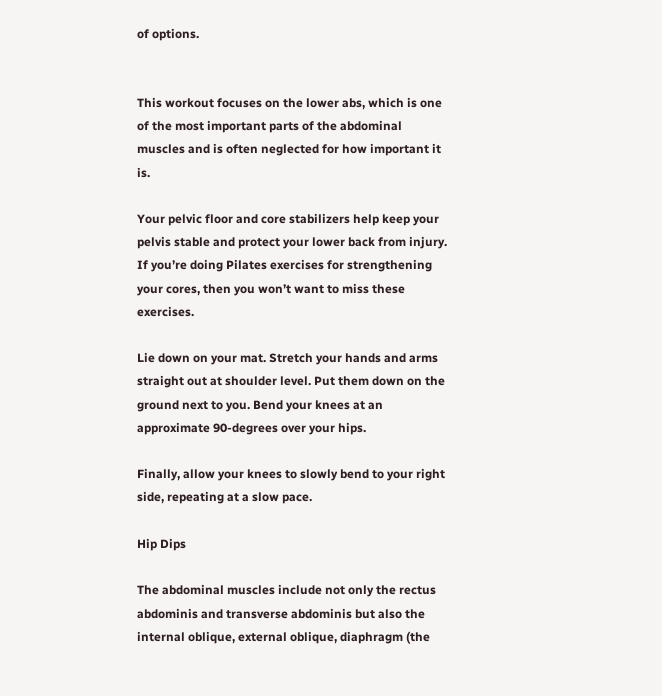of options.


This workout focuses on the lower abs, which is one of the most important parts of the abdominal muscles and is often neglected for how important it is.

Your pelvic floor and core stabilizers help keep your pelvis stable and protect your lower back from injury. If you’re doing Pilates exercises for strengthening your cores, then you won’t want to miss these exercises.

Lie down on your mat. Stretch your hands and arms straight out at shoulder level. Put them down on the ground next to you. Bend your knees at an approximate 90-degrees over your hips.

Finally, allow your knees to slowly bend to your right side, repeating at a slow pace.

Hip Dips

The abdominal muscles include not only the rectus abdominis and transverse abdominis but also the internal oblique, external oblique, diaphragm (the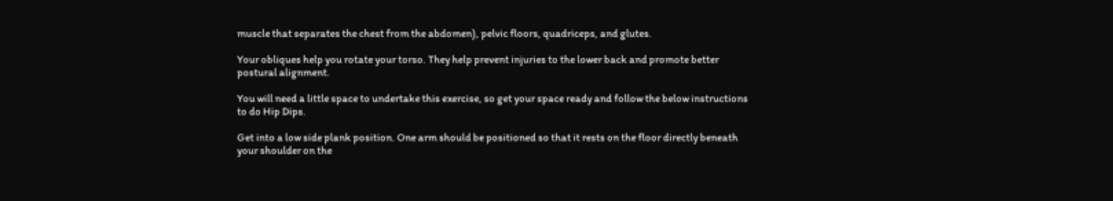muscle that separates the chest from the abdomen), pelvic floors, quadriceps, and glutes.

Your obliques help you rotate your torso. They help prevent injuries to the lower back and promote better postural alignment.

You will need a little space to undertake this exercise, so get your space ready and follow the below instructions to do Hip Dips.

Get into a low side plank position. One arm should be positioned so that it rests on the floor directly beneath your shoulder on the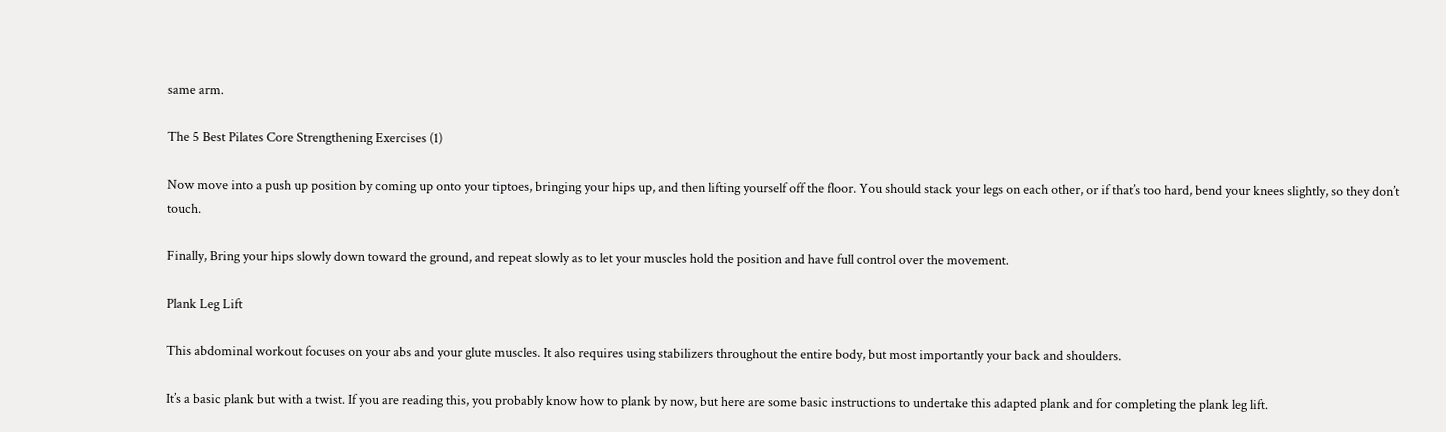same arm.

The 5 Best Pilates Core Strengthening Exercises (1)

Now move into a push up position by coming up onto your tiptoes, bringing your hips up, and then lifting yourself off the floor. You should stack your legs on each other, or if that’s too hard, bend your knees slightly, so they don’t touch.

Finally, Bring your hips slowly down toward the ground, and repeat slowly as to let your muscles hold the position and have full control over the movement.

Plank Leg Lift

This abdominal workout focuses on your abs and your glute muscles. It also requires using stabilizers throughout the entire body, but most importantly your back and shoulders.

It’s a basic plank but with a twist. If you are reading this, you probably know how to plank by now, but here are some basic instructions to undertake this adapted plank and for completing the plank leg lift.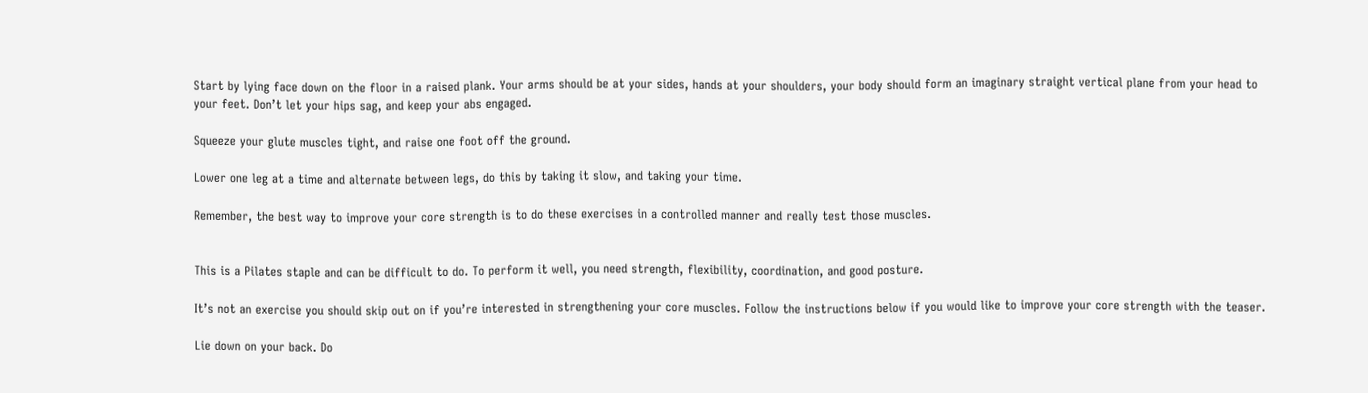Start by lying face down on the floor in a raised plank. Your arms should be at your sides, hands at your shoulders, your body should form an imaginary straight vertical plane from your head to your feet. Don’t let your hips sag, and keep your abs engaged.

Squeeze your glute muscles tight, and raise one foot off the ground.

Lower one leg at a time and alternate between legs, do this by taking it slow, and taking your time.

Remember, the best way to improve your core strength is to do these exercises in a controlled manner and really test those muscles.


This is a Pilates staple and can be difficult to do. To perform it well, you need strength, flexibility, coordination, and good posture.

It’s not an exercise you should skip out on if you’re interested in strengthening your core muscles. Follow the instructions below if you would like to improve your core strength with the teaser.

Lie down on your back. Do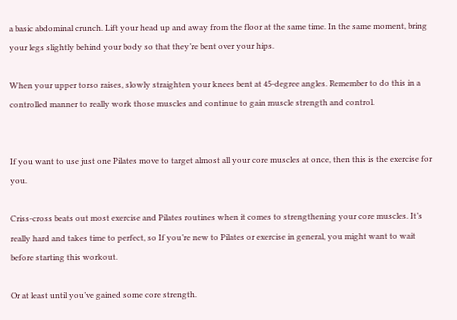a basic abdominal crunch. Lift your head up and away from the floor at the same time. In the same moment, bring your legs slightly behind your body so that they’re bent over your hips.

When your upper torso raises, slowly straighten your knees bent at 45-degree angles. Remember to do this in a controlled manner to really work those muscles and continue to gain muscle strength and control.


If you want to use just one Pilates move to target almost all your core muscles at once, then this is the exercise for you.

Criss-cross beats out most exercise and Pilates routines when it comes to strengthening your core muscles. It’s really hard and takes time to perfect, so If you’re new to Pilates or exercise in general, you might want to wait before starting this workout.

Or at least until you’ve gained some core strength.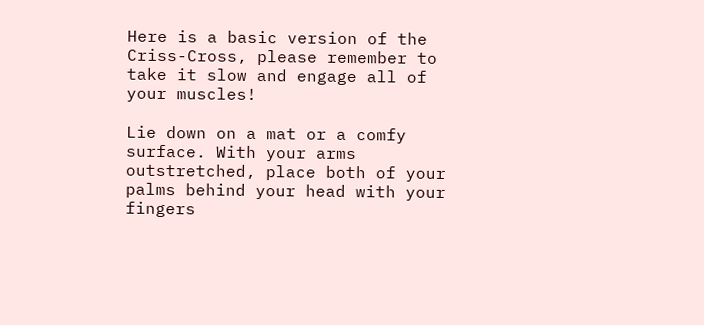Here is a basic version of the Criss-Cross, please remember to take it slow and engage all of your muscles!

Lie down on a mat or a comfy surface. With your arms outstretched, place both of your palms behind your head with your fingers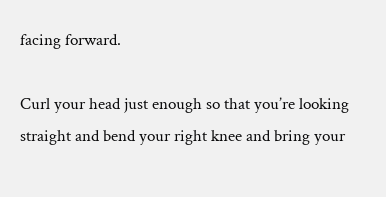facing forward.

Curl your head just enough so that you’re looking straight and bend your right knee and bring your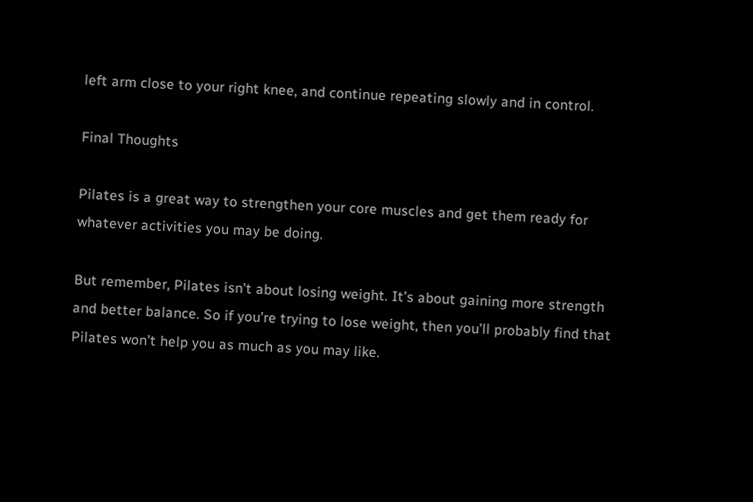left arm close to your right knee, and continue repeating slowly and in control.

Final Thoughts

Pilates is a great way to strengthen your core muscles and get them ready for whatever activities you may be doing.

But remember, Pilates isn’t about losing weight. It’s about gaining more strength and better balance. So if you’re trying to lose weight, then you’ll probably find that Pilates won’t help you as much as you may like.